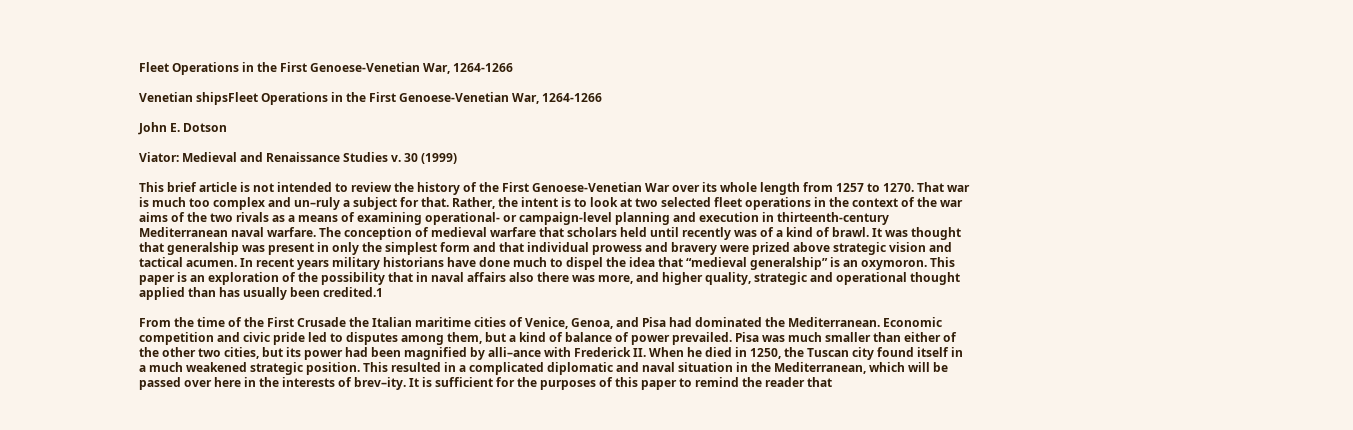Fleet Operations in the First Genoese-Venetian War, 1264-1266

Venetian shipsFleet Operations in the First Genoese-Venetian War, 1264-1266

John E. Dotson

Viator: Medieval and Renaissance Studies v. 30 (1999)

This brief article is not intended to review the history of the First Genoese-Venetian War over its whole length from 1257 to 1270. That war is much too complex and un–ruly a subject for that. Rather, the intent is to look at two selected fleet operations in the context of the war aims of the two rivals as a means of examining operational- or campaign-level planning and execution in thirteenth-century Mediterranean naval warfare. The conception of medieval warfare that scholars held until recently was of a kind of brawl. It was thought that generalship was present in only the simplest form and that individual prowess and bravery were prized above strategic vision and tactical acumen. In recent years military historians have done much to dispel the idea that “medieval generalship” is an oxymoron. This paper is an exploration of the possibility that in naval affairs also there was more, and higher quality, strategic and operational thought applied than has usually been credited.1

From the time of the First Crusade the Italian maritime cities of Venice, Genoa, and Pisa had dominated the Mediterranean. Economic competition and civic pride led to disputes among them, but a kind of balance of power prevailed. Pisa was much smaller than either of the other two cities, but its power had been magnified by alli–ance with Frederick II. When he died in 1250, the Tuscan city found itself in a much weakened strategic position. This resulted in a complicated diplomatic and naval situation in the Mediterranean, which will be passed over here in the interests of brev–ity. It is sufficient for the purposes of this paper to remind the reader that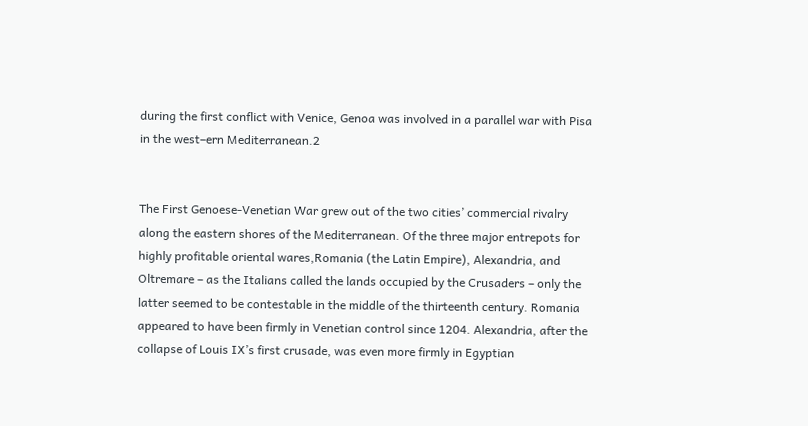during the first conflict with Venice, Genoa was involved in a parallel war with Pisa in the west–ern Mediterranean.2


The First Genoese-Venetian War grew out of the two cities’ commercial rivalry along the eastern shores of the Mediterranean. Of the three major entrepots for highly profitable oriental wares,Romania (the Latin Empire), Alexandria, and Oltremare – as the Italians called the lands occupied by the Crusaders – only the latter seemed to be contestable in the middle of the thirteenth century. Romania appeared to have been firmly in Venetian control since 1204. Alexandria, after the collapse of Louis IX’s first crusade, was even more firmly in Egyptian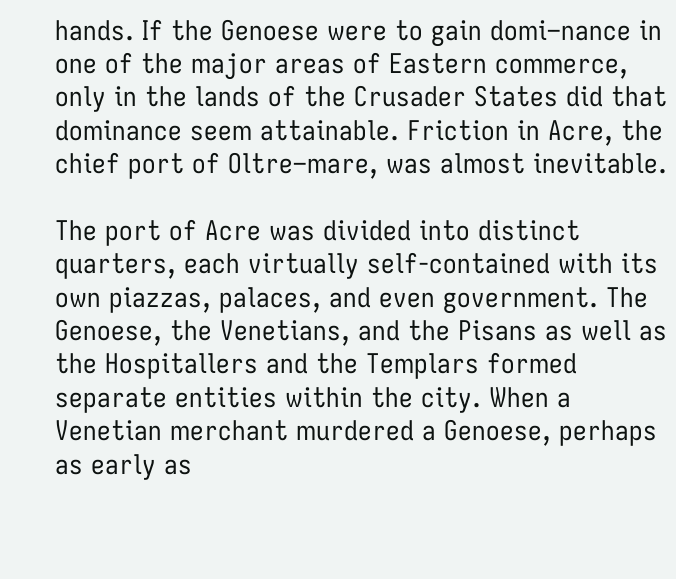hands. If the Genoese were to gain domi–nance in one of the major areas of Eastern commerce, only in the lands of the Crusader States did that dominance seem attainable. Friction in Acre, the chief port of Oltre–mare, was almost inevitable.

The port of Acre was divided into distinct quarters, each virtually self-contained with its own piazzas, palaces, and even government. The Genoese, the Venetians, and the Pisans as well as the Hospitallers and the Templars formed separate entities within the city. When a Venetian merchant murdered a Genoese, perhaps as early as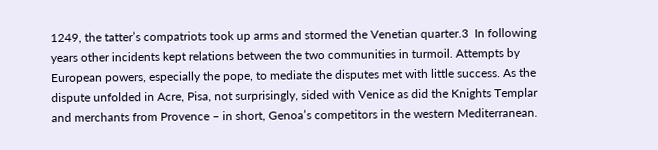1249, the tatter’s compatriots took up arms and stormed the Venetian quarter.3  In following years other incidents kept relations between the two communities in turmoil. Attempts by European powers, especially the pope, to mediate the disputes met with little success. As the dispute unfolded in Acre, Pisa, not surprisingly, sided with Venice as did the Knights Templar and merchants from Provence – in short, Genoa’s competitors in the western Mediterranean.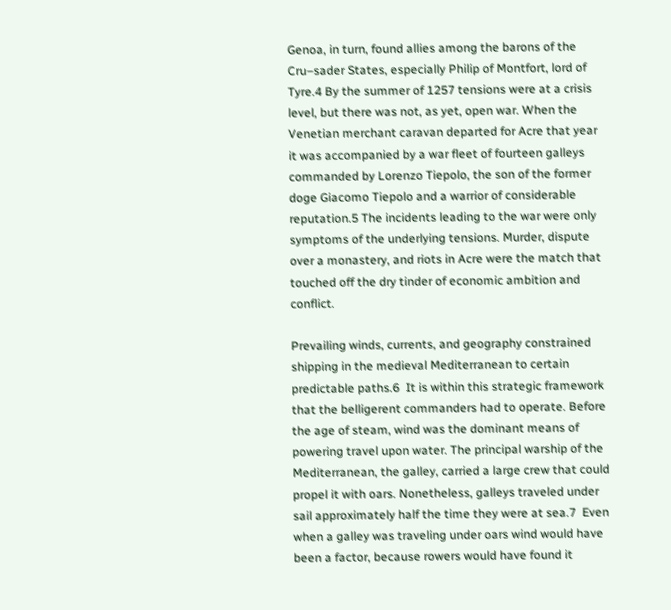Genoa, in turn, found allies among the barons of the Cru–sader States, especially Philip of Montfort, lord of Tyre.4 By the summer of 1257 tensions were at a crisis level, but there was not, as yet, open war. When the Venetian merchant caravan departed for Acre that year it was accompanied by a war fleet of fourteen galleys commanded by Lorenzo Tiepolo, the son of the former doge Giacomo Tiepolo and a warrior of considerable reputation.5 The incidents leading to the war were only symptoms of the underlying tensions. Murder, dispute over a monastery, and riots in Acre were the match that touched off the dry tinder of economic ambition and conflict.

Prevailing winds, currents, and geography constrained shipping in the medieval Mediterranean to certain predictable paths.6  It is within this strategic framework that the belligerent commanders had to operate. Before the age of steam, wind was the dominant means of powering travel upon water. The principal warship of the Mediterranean, the galley, carried a large crew that could propel it with oars. Nonetheless, galleys traveled under sail approximately half the time they were at sea.7  Even when a galley was traveling under oars wind would have been a factor, because rowers would have found it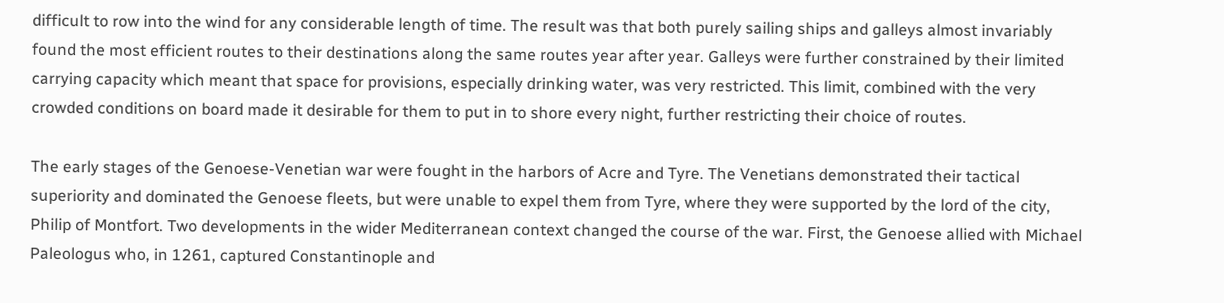difficult to row into the wind for any considerable length of time. The result was that both purely sailing ships and galleys almost invariably found the most efficient routes to their destinations along the same routes year after year. Galleys were further constrained by their limited carrying capacity which meant that space for provisions, especially drinking water, was very restricted. This limit, combined with the very crowded conditions on board made it desirable for them to put in to shore every night, further restricting their choice of routes.

The early stages of the Genoese-Venetian war were fought in the harbors of Acre and Tyre. The Venetians demonstrated their tactical superiority and dominated the Genoese fleets, but were unable to expel them from Tyre, where they were supported by the lord of the city, Philip of Montfort. Two developments in the wider Mediterranean context changed the course of the war. First, the Genoese allied with Michael Paleologus who, in 1261, captured Constantinople and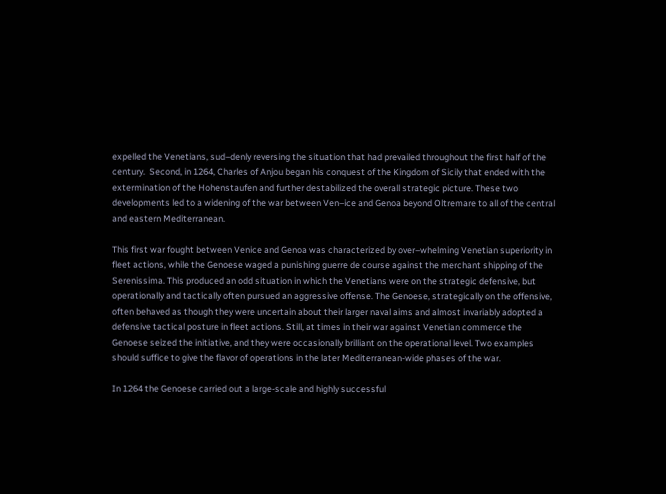expelled the Venetians, sud–denly reversing the situation that had prevailed throughout the first half of the century.  Second, in 1264, Charles of Anjou began his conquest of the Kingdom of Sicily that ended with the extermination of the Hohenstaufen and further destabilized the overall strategic picture. These two developments led to a widening of the war between Ven–ice and Genoa beyond Oltremare to all of the central and eastern Mediterranean.

This first war fought between Venice and Genoa was characterized by over–whelming Venetian superiority in fleet actions, while the Genoese waged a punishing guerre de course against the merchant shipping of the Serenissima. This produced an odd situation in which the Venetians were on the strategic defensive, but operationally and tactically often pursued an aggressive offense. The Genoese, strategically on the offensive, often behaved as though they were uncertain about their larger naval aims and almost invariably adopted a defensive tactical posture in fleet actions. Still, at times in their war against Venetian commerce the Genoese seized the initiative, and they were occasionally brilliant on the operational level. Two examples should suffice to give the flavor of operations in the later Mediterranean-wide phases of the war.

In 1264 the Genoese carried out a large-scale and highly successful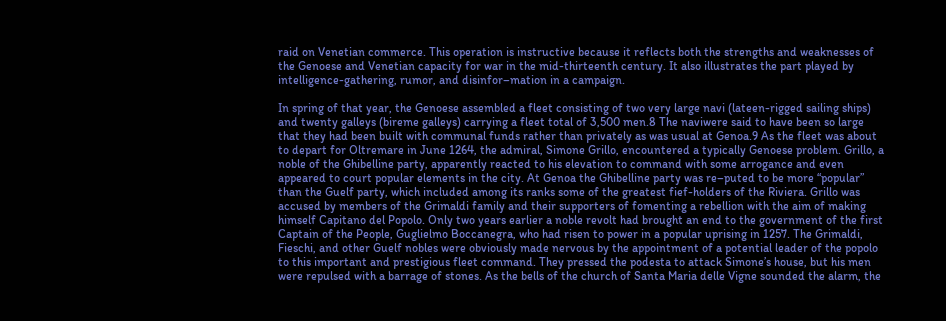raid on Venetian commerce. This operation is instructive because it reflects both the strengths and weaknesses of the Genoese and Venetian capacity for war in the mid-thirteenth century. It also illustrates the part played by intelligence-gathering, rumor, and disinfor–mation in a campaign.

In spring of that year, the Genoese assembled a fleet consisting of two very large navi (lateen-rigged sailing ships) and twenty galleys (bireme galleys) carrying a fleet total of 3,500 men.8 The naviwere said to have been so large that they had been built with communal funds rather than privately as was usual at Genoa.9 As the fleet was about to depart for Oltremare in June 1264, the admiral, Simone Grillo, encountered a typically Genoese problem. Grillo, a noble of the Ghibelline party, apparently reacted to his elevation to command with some arrogance and even appeared to court popular elements in the city. At Genoa the Ghibelline party was re–puted to be more “popular” than the Guelf party, which included among its ranks some of the greatest fief-holders of the Riviera. Grillo was accused by members of the Grimaldi family and their supporters of fomenting a rebellion with the aim of making himself Capitano del Popolo. Only two years earlier a noble revolt had brought an end to the government of the first Captain of the People, Guglielmo Boccanegra, who had risen to power in a popular uprising in 1257. The Grimaldi, Fieschi, and other Guelf nobles were obviously made nervous by the appointment of a potential leader of the popolo to this important and prestigious fleet command. They pressed the podesta to attack Simone’s house, but his men were repulsed with a barrage of stones. As the bells of the church of Santa Maria delle Vigne sounded the alarm, the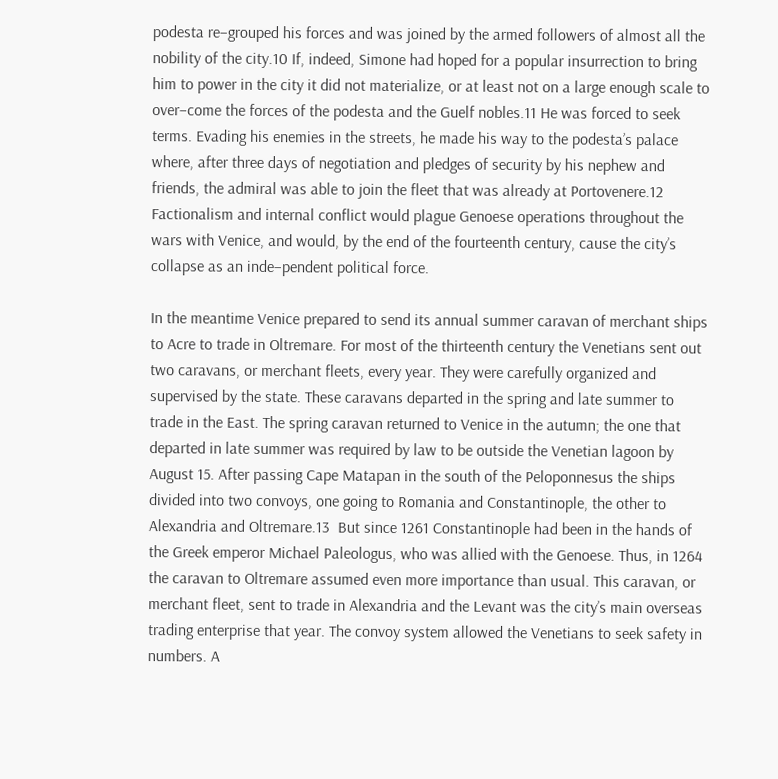podesta re–grouped his forces and was joined by the armed followers of almost all the nobility of the city.10 If, indeed, Simone had hoped for a popular insurrection to bring him to power in the city it did not materialize, or at least not on a large enough scale to over–come the forces of the podesta and the Guelf nobles.11 He was forced to seek terms. Evading his enemies in the streets, he made his way to the podesta’s palace where, after three days of negotiation and pledges of security by his nephew and friends, the admiral was able to join the fleet that was already at Portovenere.12 Factionalism and internal conflict would plague Genoese operations throughout the wars with Venice, and would, by the end of the fourteenth century, cause the city’s collapse as an inde–pendent political force.

In the meantime Venice prepared to send its annual summer caravan of merchant ships to Acre to trade in Oltremare. For most of the thirteenth century the Venetians sent out two caravans, or merchant fleets, every year. They were carefully organized and supervised by the state. These caravans departed in the spring and late summer to trade in the East. The spring caravan returned to Venice in the autumn; the one that departed in late summer was required by law to be outside the Venetian lagoon by August 15. After passing Cape Matapan in the south of the Peloponnesus the ships divided into two convoys, one going to Romania and Constantinople, the other to Alexandria and Oltremare.13  But since 1261 Constantinople had been in the hands of the Greek emperor Michael Paleologus, who was allied with the Genoese. Thus, in 1264 the caravan to Oltremare assumed even more importance than usual. This caravan, or merchant fleet, sent to trade in Alexandria and the Levant was the city’s main overseas trading enterprise that year. The convoy system allowed the Venetians to seek safety in numbers. A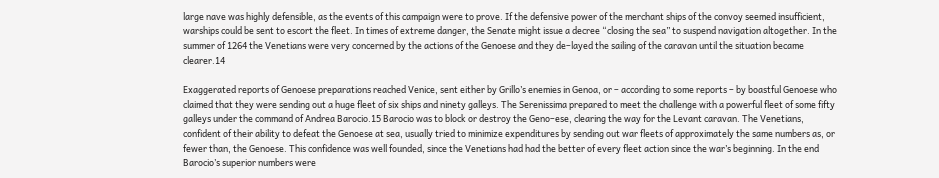large nave was highly defensible, as the events of this campaign were to prove. If the defensive power of the merchant ships of the convoy seemed insufficient, warships could be sent to escort the fleet. In times of extreme danger, the Senate might issue a decree “closing the sea” to suspend navigation altogether. In the summer of 1264 the Venetians were very concerned by the actions of the Genoese and they de–layed the sailing of the caravan until the situation became clearer.14

Exaggerated reports of Genoese preparations reached Venice, sent either by Grillo’s enemies in Genoa, or – according to some reports – by boastful Genoese who claimed that they were sending out a huge fleet of six ships and ninety galleys. The Serenissima prepared to meet the challenge with a powerful fleet of some fifty galleys under the command of Andrea Barocio.15 Barocio was to block or destroy the Geno–ese, clearing the way for the Levant caravan. The Venetians, confident of their ability to defeat the Genoese at sea, usually tried to minimize expenditures by sending out war fleets of approximately the same numbers as, or fewer than, the Genoese. This confidence was well founded, since the Venetians had had the better of every fleet action since the war’s beginning. In the end Barocio’s superior numbers were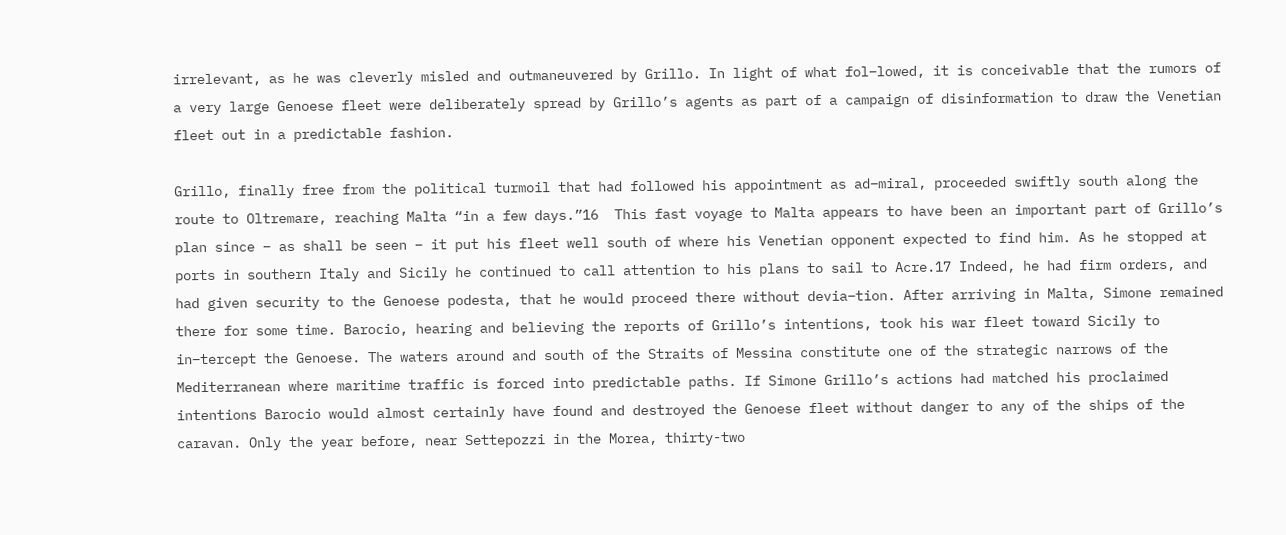irrelevant, as he was cleverly misled and outmaneuvered by Grillo. In light of what fol–lowed, it is conceivable that the rumors of a very large Genoese fleet were deliberately spread by Grillo’s agents as part of a campaign of disinformation to draw the Venetian fleet out in a predictable fashion.

Grillo, finally free from the political turmoil that had followed his appointment as ad–miral, proceeded swiftly south along the route to Oltremare, reaching Malta “in a few days.”16  This fast voyage to Malta appears to have been an important part of Grillo’s plan since – as shall be seen – it put his fleet well south of where his Venetian opponent expected to find him. As he stopped at ports in southern Italy and Sicily he continued to call attention to his plans to sail to Acre.17 Indeed, he had firm orders, and had given security to the Genoese podesta, that he would proceed there without devia–tion. After arriving in Malta, Simone remained there for some time. Barocio, hearing and believing the reports of Grillo’s intentions, took his war fleet toward Sicily to in–tercept the Genoese. The waters around and south of the Straits of Messina constitute one of the strategic narrows of the Mediterranean where maritime traffic is forced into predictable paths. If Simone Grillo’s actions had matched his proclaimed intentions Barocio would almost certainly have found and destroyed the Genoese fleet without danger to any of the ships of the caravan. Only the year before, near Settepozzi in the Morea, thirty-two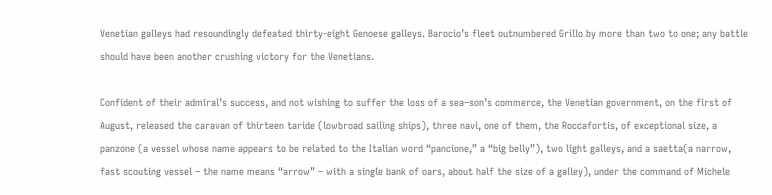Venetian galleys had resoundingly defeated thirty-eight Genoese galleys. Barocio’s fleet outnumbered Grillo by more than two to one; any battle should have been another crushing victory for the Venetians.

Confident of their admiral’s success, and not wishing to suffer the loss of a sea–son’s commerce, the Venetian government, on the first of August, released the caravan of thirteen taride (lowbroad sailing ships), three navi, one of them, the Roccafortis, of exceptional size, a panzone (a vessel whose name appears to be related to the Italian word “pancione,” a “big belly”), two light galleys, and a saetta(a narrow, fast scouting vessel – the name means “arrow” – with a single bank of oars, about half the size of a galley), under the command of Michele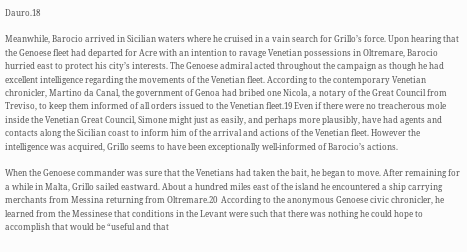Dauro.18

Meanwhile, Barocio arrived in Sicilian waters where he cruised in a vain search for Grillo’s force. Upon hearing that the Genoese fleet had departed for Acre with an intention to ravage Venetian possessions in Oltremare, Barocio hurried east to protect his city’s interests. The Genoese admiral acted throughout the campaign as though he had excellent intelligence regarding the movements of the Venetian fleet. According to the contemporary Venetian chronicler, Martino da Canal, the government of Genoa had bribed one Nicola, a notary of the Great Council from Treviso, to keep them informed of all orders issued to the Venetian fleet.19 Even if there were no treacherous mole inside the Venetian Great Council, Simone might just as easily, and perhaps more plausibly, have had agents and contacts along the Sicilian coast to inform him of the arrival and actions of the Venetian fleet. However the intelligence was acquired, Grillo seems to have been exceptionally well-informed of Barocio’s actions.

When the Genoese commander was sure that the Venetians had taken the bait, he began to move. After remaining for a while in Malta, Grillo sailed eastward. About a hundred miles east of the island he encountered a ship carrying merchants from Messina returning from Oltremare.20  According to the anonymous Genoese civic chronicler, he learned from the Messinese that conditions in the Levant were such that there was nothing he could hope to accomplish that would be “useful and that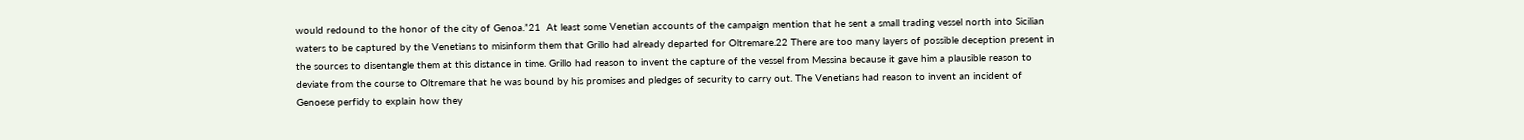would redound to the honor of the city of Genoa.”21  At least some Venetian accounts of the campaign mention that he sent a small trading vessel north into Sicilian waters to be captured by the Venetians to misinform them that Grillo had already departed for Oltremare.22 There are too many layers of possible deception present in the sources to disentangle them at this distance in time. Grillo had reason to invent the capture of the vessel from Messina because it gave him a plausible reason to deviate from the course to Oltremare that he was bound by his promises and pledges of security to carry out. The Venetians had reason to invent an incident of Genoese perfidy to explain how they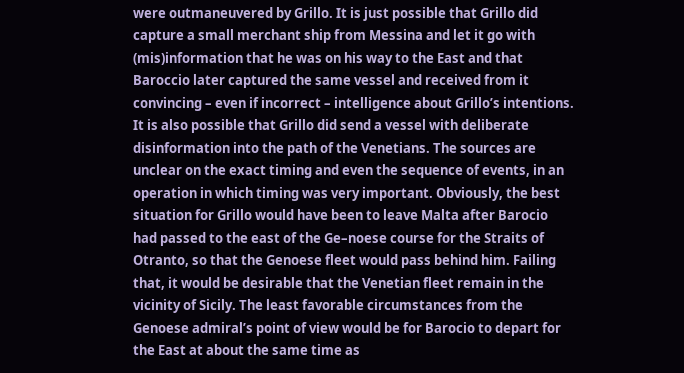were outmaneuvered by Grillo. It is just possible that Grillo did capture a small merchant ship from Messina and let it go with (mis)information that he was on his way to the East and that Baroccio later captured the same vessel and received from it convincing – even if incorrect – intelligence about Grillo’s intentions. It is also possible that Grillo did send a vessel with deliberate disinformation into the path of the Venetians. The sources are unclear on the exact timing and even the sequence of events, in an operation in which timing was very important. Obviously, the best situation for Grillo would have been to leave Malta after Barocio had passed to the east of the Ge–noese course for the Straits of Otranto, so that the Genoese fleet would pass behind him. Failing that, it would be desirable that the Venetian fleet remain in the vicinity of Sicily. The least favorable circumstances from the Genoese admiral’s point of view would be for Barocio to depart for the East at about the same time as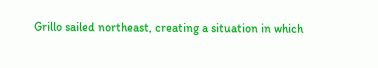Grillo sailed northeast, creating a situation in which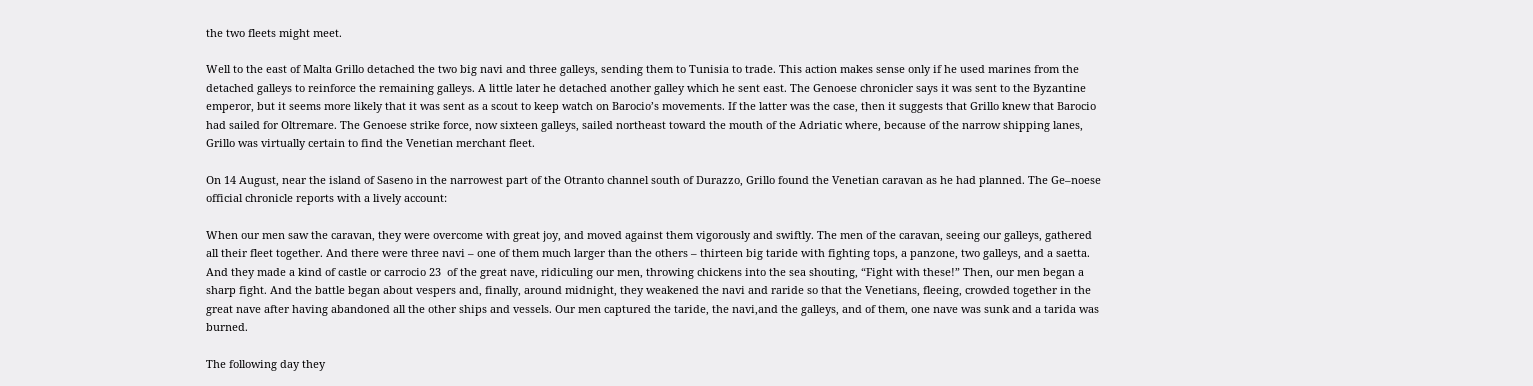the two fleets might meet.

Well to the east of Malta Grillo detached the two big navi and three galleys, sending them to Tunisia to trade. This action makes sense only if he used marines from the detached galleys to reinforce the remaining galleys. A little later he detached another galley which he sent east. The Genoese chronicler says it was sent to the Byzantine emperor, but it seems more likely that it was sent as a scout to keep watch on Barocio’s movements. If the latter was the case, then it suggests that Grillo knew that Barocio had sailed for Oltremare. The Genoese strike force, now sixteen galleys, sailed northeast toward the mouth of the Adriatic where, because of the narrow shipping lanes, Grillo was virtually certain to find the Venetian merchant fleet.

On 14 August, near the island of Saseno in the narrowest part of the Otranto channel south of Durazzo, Grillo found the Venetian caravan as he had planned. The Ge–noese official chronicle reports with a lively account:

When our men saw the caravan, they were overcome with great joy, and moved against them vigorously and swiftly. The men of the caravan, seeing our galleys, gathered all their fleet together. And there were three navi – one of them much larger than the others – thirteen big taride with fighting tops, a panzone, two galleys, and a saetta. And they made a kind of castle or carrocio 23  of the great nave, ridiculing our men, throwing chickens into the sea shouting, “Fight with these!” Then, our men began a sharp fight. And the battle began about vespers and, finally, around midnight, they weakened the navi and raride so that the Venetians, fleeing, crowded together in the great nave after having abandoned all the other ships and vessels. Our men captured the taride, the navi,and the galleys, and of them, one nave was sunk and a tarida was burned.

The following day they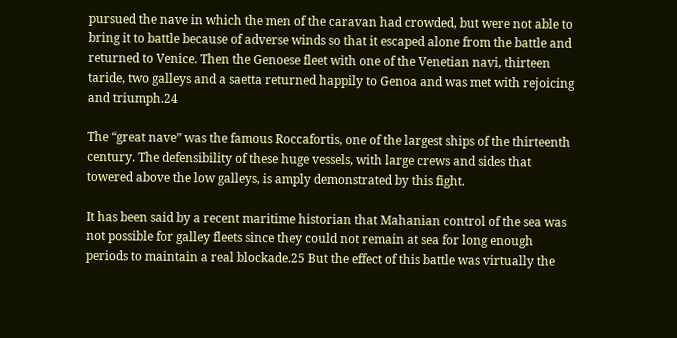pursued the nave in which the men of the caravan had crowded, but were not able to bring it to battle because of adverse winds so that it escaped alone from the battle and returned to Venice. Then the Genoese fleet with one of the Venetian navi, thirteen taride, two galleys and a saetta returned happily to Genoa and was met with rejoicing and triumph.24

The “great nave” was the famous Roccafortis, one of the largest ships of the thirteenth century. The defensibility of these huge vessels, with large crews and sides that towered above the low galleys, is amply demonstrated by this fight.

It has been said by a recent maritime historian that Mahanian control of the sea was not possible for galley fleets since they could not remain at sea for long enough periods to maintain a real blockade.25 But the effect of this battle was virtually the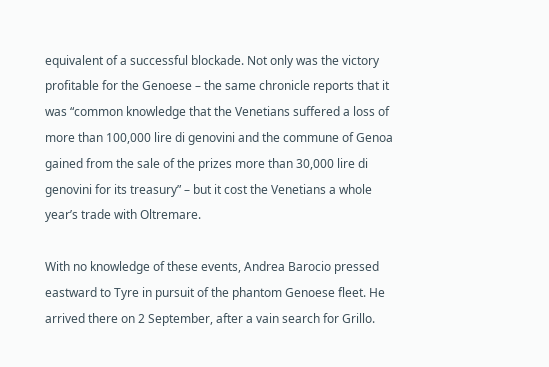equivalent of a successful blockade. Not only was the victory profitable for the Genoese – the same chronicle reports that it was “common knowledge that the Venetians suffered a loss of more than 100,000 lire di genovini and the commune of Genoa gained from the sale of the prizes more than 30,000 lire di genovini for its treasury” – but it cost the Venetians a whole year’s trade with Oltremare.

With no knowledge of these events, Andrea Barocio pressed eastward to Tyre in pursuit of the phantom Genoese fleet. He arrived there on 2 September, after a vain search for Grillo.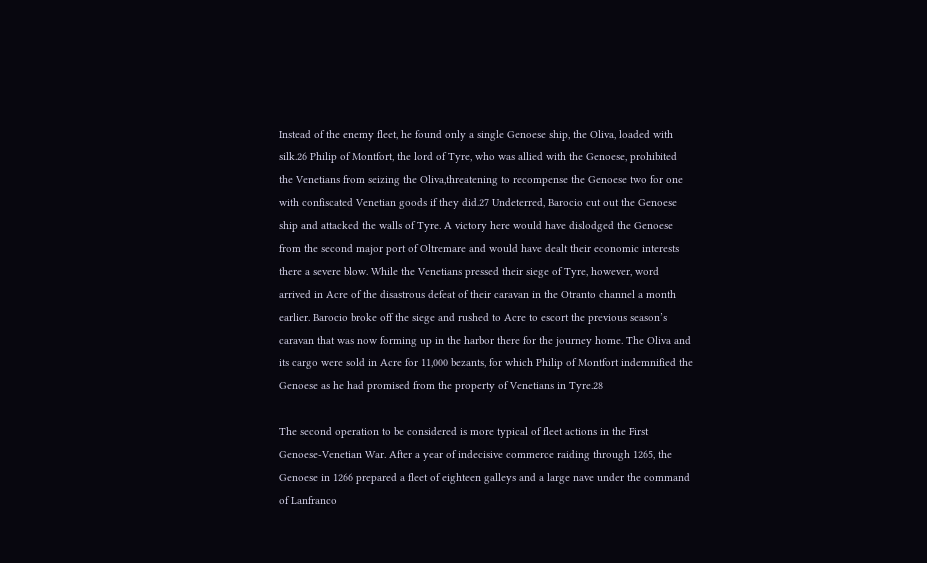Instead of the enemy fleet, he found only a single Genoese ship, the Oliva, loaded with silk.26 Philip of Montfort, the lord of Tyre, who was allied with the Genoese, prohibited the Venetians from seizing the Oliva,threatening to recompense the Genoese two for one with confiscated Venetian goods if they did.27 Undeterred, Barocio cut out the Genoese ship and attacked the walls of Tyre. A victory here would have dislodged the Genoese from the second major port of Oltremare and would have dealt their economic interests there a severe blow. While the Venetians pressed their siege of Tyre, however, word arrived in Acre of the disastrous defeat of their caravan in the Otranto channel a month earlier. Barocio broke off the siege and rushed to Acre to escort the previous season’s caravan that was now forming up in the harbor there for the journey home. The Oliva and its cargo were sold in Acre for 11,000 bezants, for which Philip of Montfort indemnified the Genoese as he had promised from the property of Venetians in Tyre.28

The second operation to be considered is more typical of fleet actions in the First Genoese-Venetian War. After a year of indecisive commerce raiding through 1265, the Genoese in 1266 prepared a fleet of eighteen galleys and a large nave under the command of Lanfranco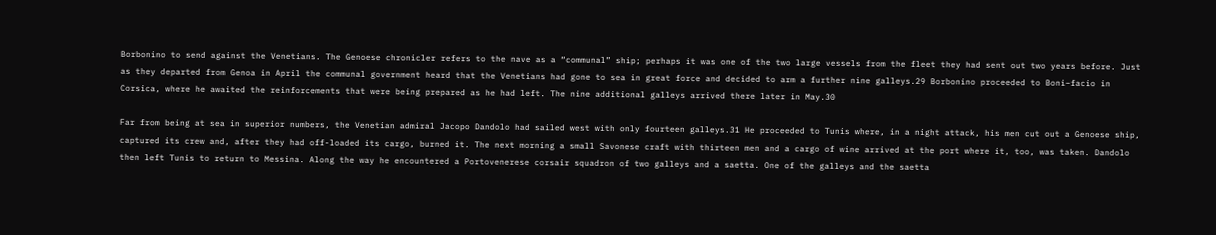Borbonino to send against the Venetians. The Genoese chronicler refers to the nave as a “communal” ship; perhaps it was one of the two large vessels from the fleet they had sent out two years before. Just as they departed from Genoa in April the communal government heard that the Venetians had gone to sea in great force and decided to arm a further nine galleys.29 Borbonino proceeded to Boni–facio in Corsica, where he awaited the reinforcements that were being prepared as he had left. The nine additional galleys arrived there later in May.30

Far from being at sea in superior numbers, the Venetian admiral Jacopo Dandolo had sailed west with only fourteen galleys.31 He proceeded to Tunis where, in a night attack, his men cut out a Genoese ship, captured its crew and, after they had off-loaded its cargo, burned it. The next morning a small Savonese craft with thirteen men and a cargo of wine arrived at the port where it, too, was taken. Dandolo then left Tunis to return to Messina. Along the way he encountered a Portovenerese corsair squadron of two galleys and a saetta. One of the galleys and the saetta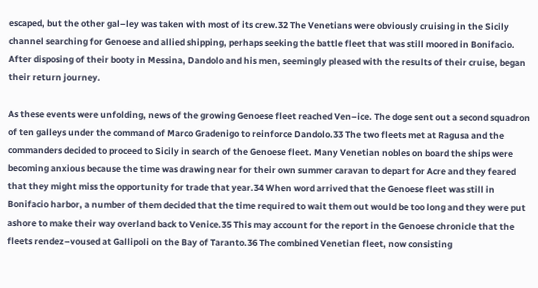escaped, but the other gal–ley was taken with most of its crew.32 The Venetians were obviously cruising in the Sicily channel searching for Genoese and allied shipping, perhaps seeking the battle fleet that was still moored in Bonifacio. After disposing of their booty in Messina, Dandolo and his men, seemingly pleased with the results of their cruise, began their return journey.

As these events were unfolding, news of the growing Genoese fleet reached Ven–ice. The doge sent out a second squadron of ten galleys under the command of Marco Gradenigo to reinforce Dandolo.33 The two fleets met at Ragusa and the commanders decided to proceed to Sicily in search of the Genoese fleet. Many Venetian nobles on board the ships were becoming anxious because the time was drawing near for their own summer caravan to depart for Acre and they feared that they might miss the opportunity for trade that year.34 When word arrived that the Genoese fleet was still in Bonifacio harbor, a number of them decided that the time required to wait them out would be too long and they were put ashore to make their way overland back to Venice.35 This may account for the report in the Genoese chronicle that the fleets rendez–voused at Gallipoli on the Bay of Taranto.36 The combined Venetian fleet, now consisting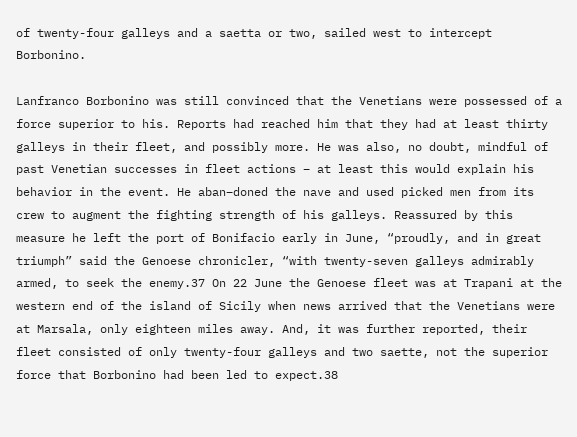of twenty-four galleys and a saetta or two, sailed west to intercept Borbonino.

Lanfranco Borbonino was still convinced that the Venetians were possessed of a force superior to his. Reports had reached him that they had at least thirty galleys in their fleet, and possibly more. He was also, no doubt, mindful of past Venetian successes in fleet actions – at least this would explain his behavior in the event. He aban–doned the nave and used picked men from its crew to augment the fighting strength of his galleys. Reassured by this measure he left the port of Bonifacio early in June, “proudly, and in great triumph” said the Genoese chronicler, “with twenty-seven galleys admirably armed, to seek the enemy.37 On 22 June the Genoese fleet was at Trapani at the western end of the island of Sicily when news arrived that the Venetians were at Marsala, only eighteen miles away. And, it was further reported, their fleet consisted of only twenty-four galleys and two saette, not the superior force that Borbonino had been led to expect.38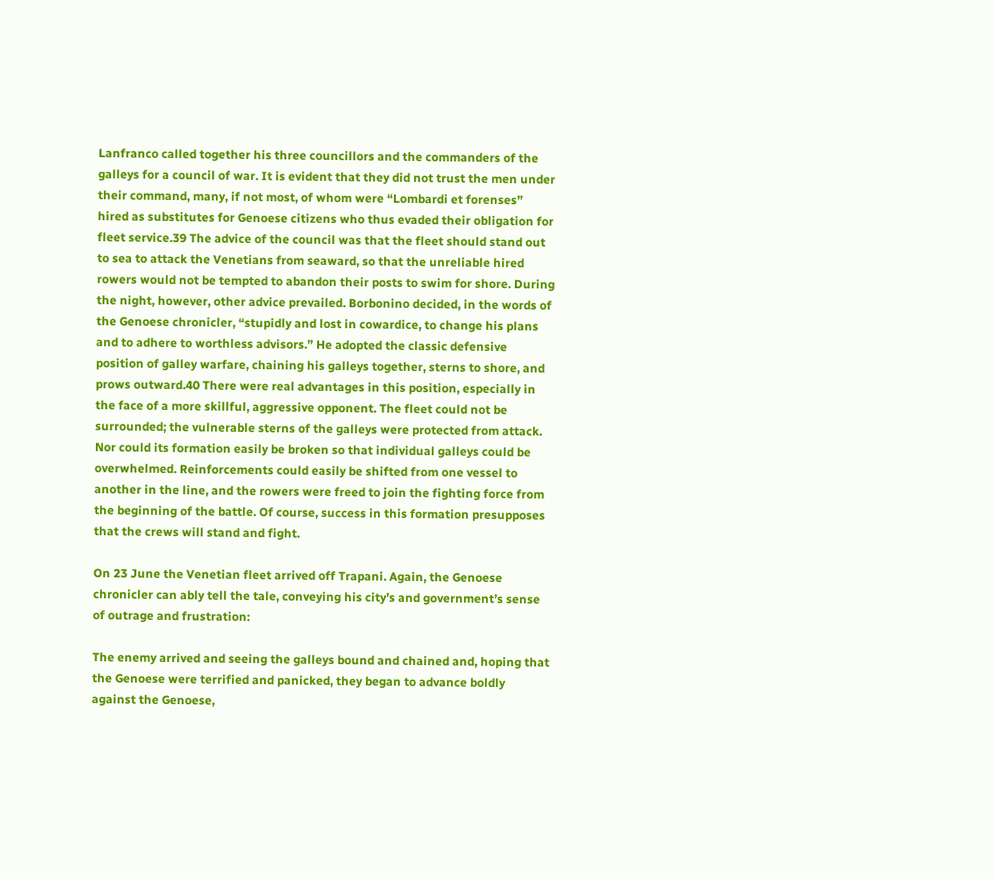Lanfranco called together his three councillors and the commanders of the galleys for a council of war. It is evident that they did not trust the men under their command, many, if not most, of whom were “Lombardi et forenses” hired as substitutes for Genoese citizens who thus evaded their obligation for fleet service.39 The advice of the council was that the fleet should stand out to sea to attack the Venetians from seaward, so that the unreliable hired rowers would not be tempted to abandon their posts to swim for shore. During the night, however, other advice prevailed. Borbonino decided, in the words of the Genoese chronicler, “stupidly and lost in cowardice, to change his plans and to adhere to worthless advisors.” He adopted the classic defensive position of galley warfare, chaining his galleys together, sterns to shore, and prows outward.40 There were real advantages in this position, especially in the face of a more skillful, aggressive opponent. The fleet could not be surrounded; the vulnerable sterns of the galleys were protected from attack. Nor could its formation easily be broken so that individual galleys could be overwhelmed. Reinforcements could easily be shifted from one vessel to another in the line, and the rowers were freed to join the fighting force from the beginning of the battle. Of course, success in this formation presupposes that the crews will stand and fight.

On 23 June the Venetian fleet arrived off Trapani. Again, the Genoese chronicler can ably tell the tale, conveying his city’s and government’s sense of outrage and frustration:

The enemy arrived and seeing the galleys bound and chained and, hoping that the Genoese were terrified and panicked, they began to advance boldly against the Genoese,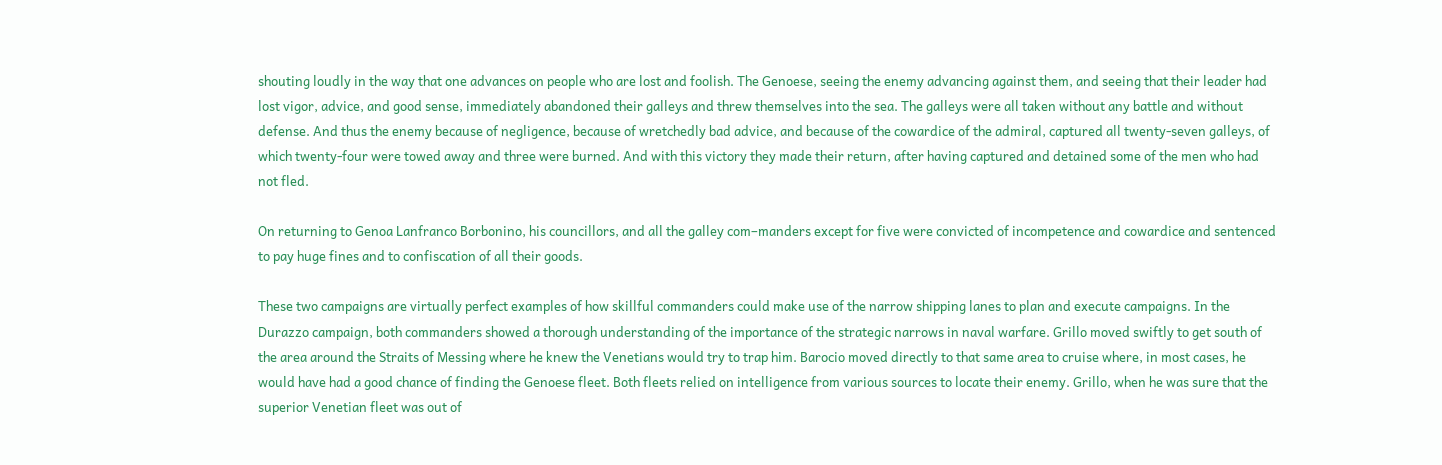shouting loudly in the way that one advances on people who are lost and foolish. The Genoese, seeing the enemy advancing against them, and seeing that their leader had lost vigor, advice, and good sense, immediately abandoned their galleys and threw themselves into the sea. The galleys were all taken without any battle and without defense. And thus the enemy because of negligence, because of wretchedly bad advice, and because of the cowardice of the admiral, captured all twenty-seven galleys, of which twenty-four were towed away and three were burned. And with this victory they made their return, after having captured and detained some of the men who had not fled.

On returning to Genoa Lanfranco Borbonino, his councillors, and all the galley com–manders except for five were convicted of incompetence and cowardice and sentenced to pay huge fines and to confiscation of all their goods.

These two campaigns are virtually perfect examples of how skillful commanders could make use of the narrow shipping lanes to plan and execute campaigns. In the Durazzo campaign, both commanders showed a thorough understanding of the importance of the strategic narrows in naval warfare. Grillo moved swiftly to get south of the area around the Straits of Messing where he knew the Venetians would try to trap him. Barocio moved directly to that same area to cruise where, in most cases, he would have had a good chance of finding the Genoese fleet. Both fleets relied on intelligence from various sources to locate their enemy. Grillo, when he was sure that the superior Venetian fleet was out of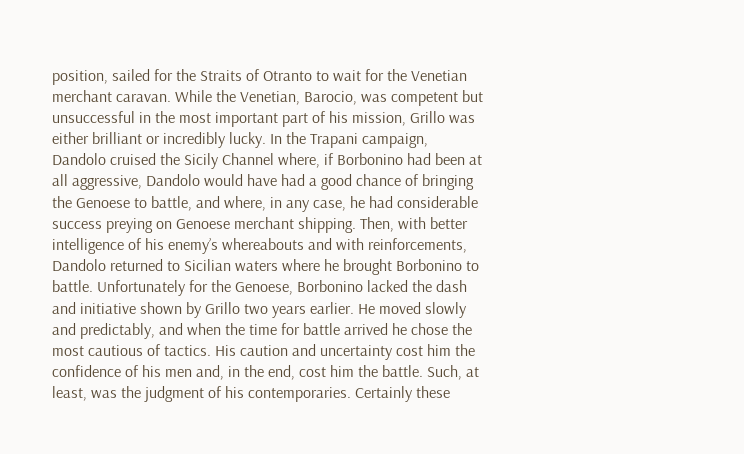position, sailed for the Straits of Otranto to wait for the Venetian merchant caravan. While the Venetian, Barocio, was competent but unsuccessful in the most important part of his mission, Grillo was either brilliant or incredibly lucky. In the Trapani campaign, Dandolo cruised the Sicily Channel where, if Borbonino had been at all aggressive, Dandolo would have had a good chance of bringing the Genoese to battle, and where, in any case, he had considerable success preying on Genoese merchant shipping. Then, with better intelligence of his enemy’s whereabouts and with reinforcements, Dandolo returned to Sicilian waters where he brought Borbonino to battle. Unfortunately for the Genoese, Borbonino lacked the dash and initiative shown by Grillo two years earlier. He moved slowly and predictably, and when the time for battle arrived he chose the most cautious of tactics. His caution and uncertainty cost him the confidence of his men and, in the end, cost him the battle. Such, at least, was the judgment of his contemporaries. Certainly these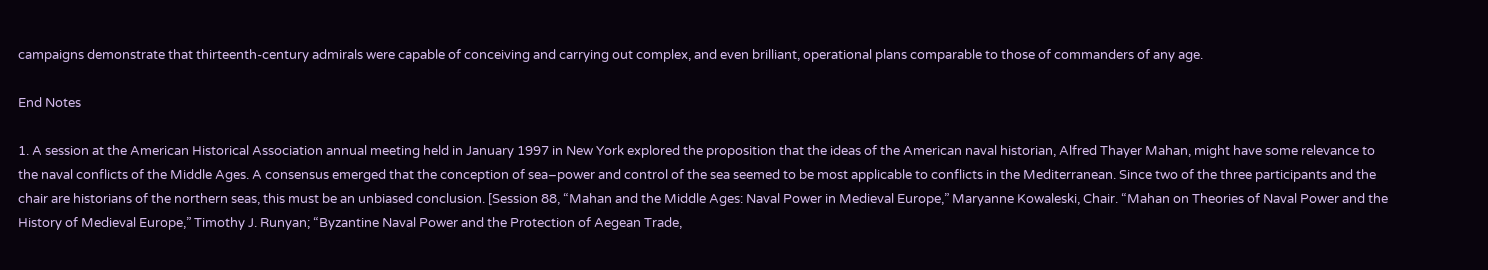campaigns demonstrate that thirteenth-century admirals were capable of conceiving and carrying out complex, and even brilliant, operational plans comparable to those of commanders of any age.

End Notes

1. A session at the American Historical Association annual meeting held in January 1997 in New York explored the proposition that the ideas of the American naval historian, Alfred Thayer Mahan, might have some relevance to the naval conflicts of the Middle Ages. A consensus emerged that the conception of sea–power and control of the sea seemed to be most applicable to conflicts in the Mediterranean. Since two of the three participants and the chair are historians of the northern seas, this must be an unbiased conclusion. [Session 88, “Mahan and the Middle Ages: Naval Power in Medieval Europe,” Maryanne Kowaleski, Chair. “Mahan on Theories of Naval Power and the History of Medieval Europe,” Timothy J. Runyan; “Byzantine Naval Power and the Protection of Aegean Trade,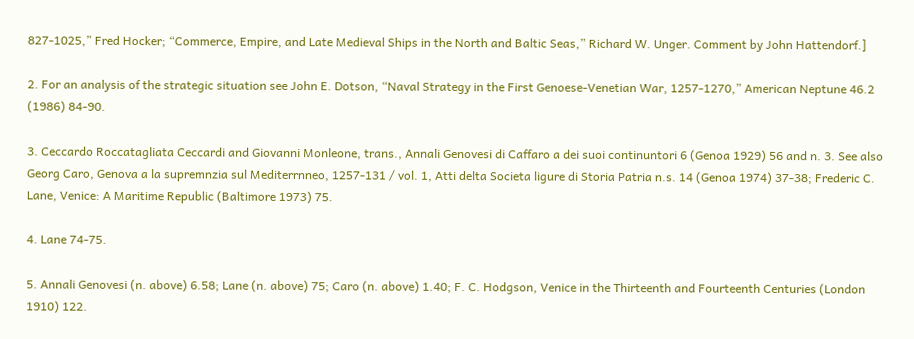827-1025,” Fred Hocker; “Commerce, Empire, and Late Medieval Ships in the North and Baltic Seas,” Richard W. Unger. Comment by John Hattendorf.]

2. For an analysis of the strategic situation see John E. Dotson, “Naval Strategy in the First Genoese-Venetian War, 1257-1270,” American Neptune 46.2 (1986) 84-90.

3. Ceccardo Roccatagliata Ceccardi and Giovanni Monleone, trans., Annali Genovesi di Caffaro a dei suoi continuntori 6 (Genoa 1929) 56 and n. 3. See also Georg Caro, Genova a la supremnzia sul Mediterrnneo, 1257-131 / vol. 1, Atti delta Societa ligure di Storia Patria n.s. 14 (Genoa 1974) 37-38; Frederic C. Lane, Venice: A Maritime Republic (Baltimore 1973) 75.

4. Lane 74-75.

5. Annali Genovesi (n. above) 6.58; Lane (n. above) 75; Caro (n. above) 1.40; F. C. Hodgson, Venice in the Thirteenth and Fourteenth Centuries (London 1910) 122.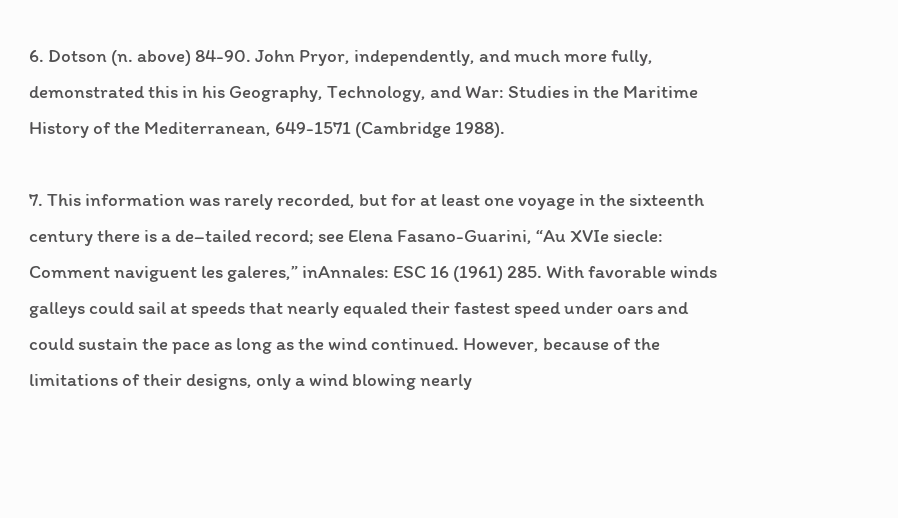6. Dotson (n. above) 84-90. John Pryor, independently, and much more fully, demonstrated this in his Geography, Technology, and War: Studies in the Maritime History of the Mediterranean, 649-1571 (Cambridge 1988).

7. This information was rarely recorded, but for at least one voyage in the sixteenth century there is a de–tailed record; see Elena Fasano-Guarini, “Au XVIe siecle: Comment naviguent les galeres,” inAnnales: ESC 16 (1961) 285. With favorable winds galleys could sail at speeds that nearly equaled their fastest speed under oars and could sustain the pace as long as the wind continued. However, because of the limitations of their designs, only a wind blowing nearly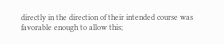directly in the direction of their intended course was favorable enough to allow this;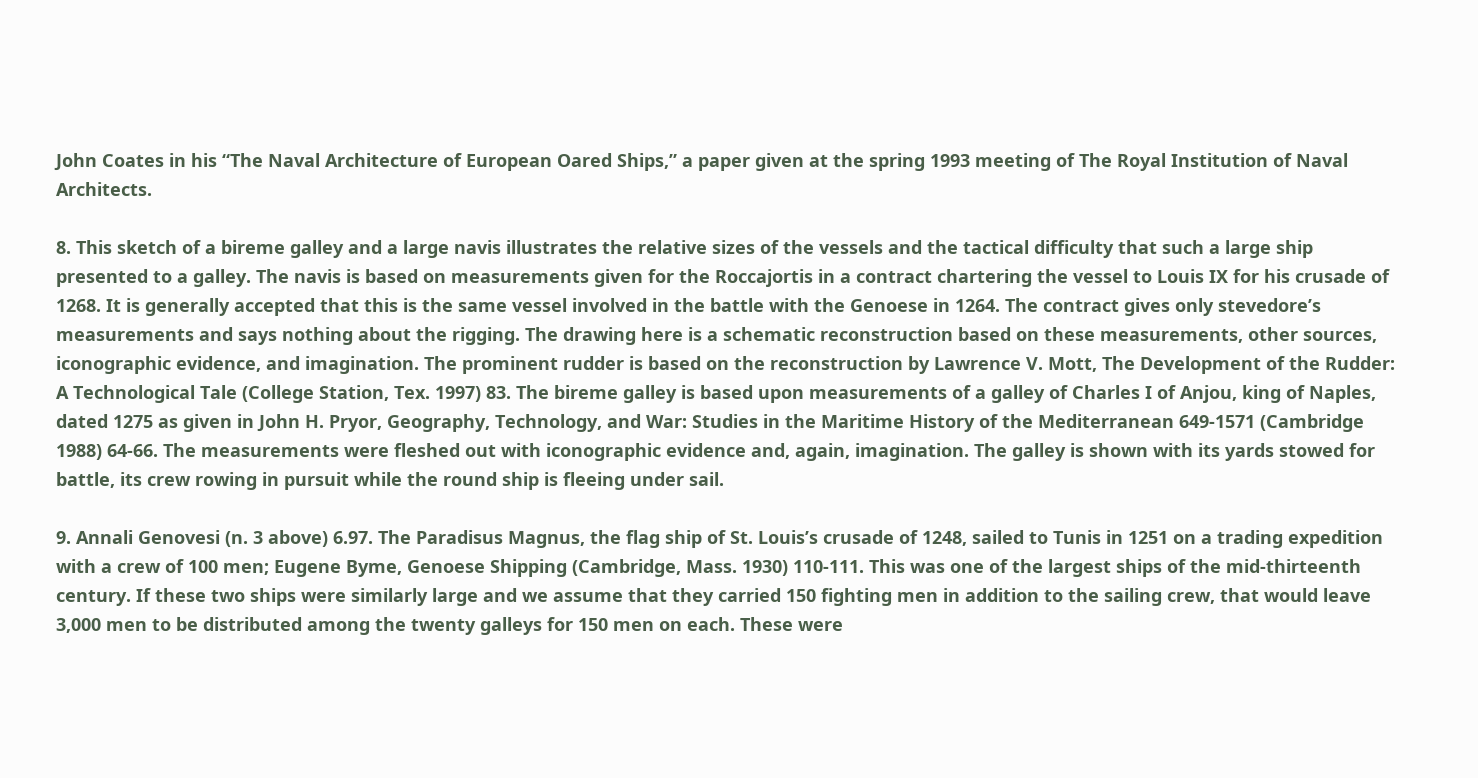John Coates in his “The Naval Architecture of European Oared Ships,” a paper given at the spring 1993 meeting of The Royal Institution of Naval Architects.

8. This sketch of a bireme galley and a large navis illustrates the relative sizes of the vessels and the tactical difficulty that such a large ship presented to a galley. The navis is based on measurements given for the Roccajortis in a contract chartering the vessel to Louis IX for his crusade of 1268. It is generally accepted that this is the same vessel involved in the battle with the Genoese in 1264. The contract gives only stevedore’s measurements and says nothing about the rigging. The drawing here is a schematic reconstruction based on these measurements, other sources, iconographic evidence, and imagination. The prominent rudder is based on the reconstruction by Lawrence V. Mott, The Development of the Rudder: A Technological Tale (College Station, Tex. 1997) 83. The bireme galley is based upon measurements of a galley of Charles I of Anjou, king of Naples, dated 1275 as given in John H. Pryor, Geography, Technology, and War: Studies in the Maritime History of the Mediterranean 649-1571 (Cambridge 1988) 64-66. The measurements were fleshed out with iconographic evidence and, again, imagination. The galley is shown with its yards stowed for battle, its crew rowing in pursuit while the round ship is fleeing under sail.

9. Annali Genovesi (n. 3 above) 6.97. The Paradisus Magnus, the flag ship of St. Louis’s crusade of 1248, sailed to Tunis in 1251 on a trading expedition with a crew of 100 men; Eugene Byme, Genoese Shipping (Cambridge, Mass. 1930) 110-111. This was one of the largest ships of the mid-thirteenth century. If these two ships were similarly large and we assume that they carried 150 fighting men in addition to the sailing crew, that would leave 3,000 men to be distributed among the twenty galleys for 150 men on each. These were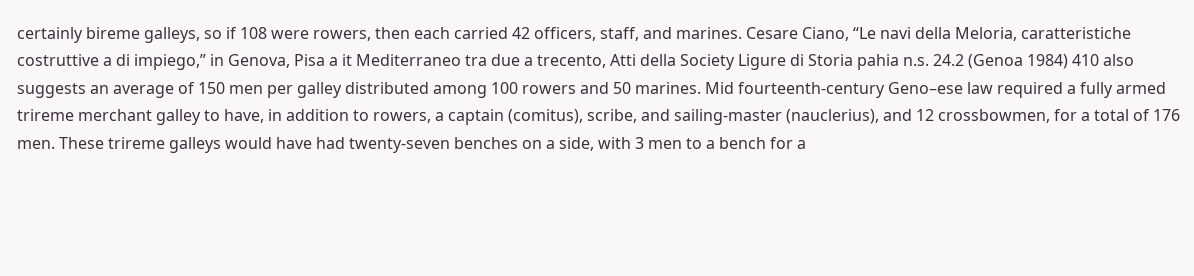certainly bireme galleys, so if 108 were rowers, then each carried 42 officers, staff, and marines. Cesare Ciano, “Le navi della Meloria, caratteristiche costruttive a di impiego,” in Genova, Pisa a it Mediterraneo tra due a trecento, Atti della Society Ligure di Storia pahia n.s. 24.2 (Genoa 1984) 410 also suggests an average of 150 men per galley distributed among 100 rowers and 50 marines. Mid fourteenth-century Geno–ese law required a fully armed trireme merchant galley to have, in addition to rowers, a captain (comitus), scribe, and sailing-master (nauclerius), and 12 crossbowmen, for a total of 176 men. These trireme galleys would have had twenty-seven benches on a side, with 3 men to a bench for a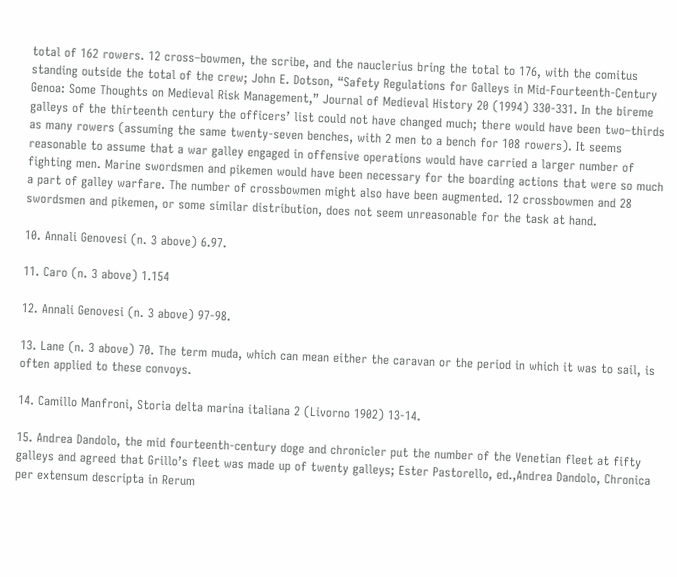total of 162 rowers. 12 cross–bowmen, the scribe, and the nauclerius bring the total to 176, with the comitus standing outside the total of the crew; John E. Dotson, “Safety Regulations for Galleys in Mid-Fourteenth-Century Genoa: Some Thoughts on Medieval Risk Management,” Journal of Medieval History 20 (1994) 330-331. In the bireme galleys of the thirteenth century the officers’ list could not have changed much; there would have been two–thirds as many rowers (assuming the same twenty-seven benches, with 2 men to a bench for 108 rowers). It seems reasonable to assume that a war galley engaged in offensive operations would have carried a larger number of fighting men. Marine swordsmen and pikemen would have been necessary for the boarding actions that were so much a part of galley warfare. The number of crossbowmen might also have been augmented. 12 crossbowmen and 28 swordsmen and pikemen, or some similar distribution, does not seem unreasonable for the task at hand.

10. Annali Genovesi (n. 3 above) 6.97.

11. Caro (n. 3 above) 1.154

12. Annali Genovesi (n. 3 above) 97-98.

13. Lane (n. 3 above) 70. The term muda, which can mean either the caravan or the period in which it was to sail, is often applied to these convoys.

14. Camillo Manfroni, Storia delta marina italiana 2 (Livorno 1902) 13-14.

15. Andrea Dandolo, the mid fourteenth-century doge and chronicler put the number of the Venetian fleet at fifty galleys and agreed that Grillo’s fleet was made up of twenty galleys; Ester Pastorello, ed.,Andrea Dandolo, Chronica per extensum descripta in Rerum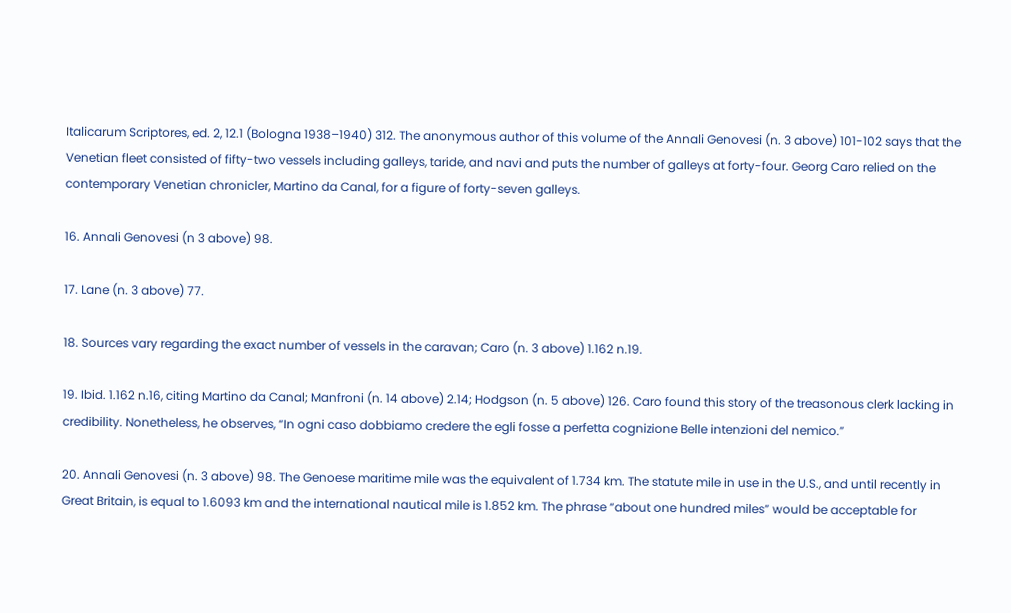Italicarum Scriptores, ed. 2, 12.1 (Bologna 1938–1940) 312. The anonymous author of this volume of the Annali Genovesi (n. 3 above) 101-102 says that the Venetian fleet consisted of fifty-two vessels including galleys, taride, and navi and puts the number of galleys at forty-four. Georg Caro relied on the contemporary Venetian chronicler, Martino da Canal, for a figure of forty-seven galleys.

16. Annali Genovesi (n 3 above) 98.

17. Lane (n. 3 above) 77.

18. Sources vary regarding the exact number of vessels in the caravan; Caro (n. 3 above) 1.162 n.19.

19. Ibid. 1.162 n.16, citing Martino da Canal; Manfroni (n. 14 above) 2.14; Hodgson (n. 5 above) 126. Caro found this story of the treasonous clerk lacking in credibility. Nonetheless, he observes, “In ogni caso dobbiamo credere the egli fosse a perfetta cognizione Belle intenzioni del nemico.”

20. Annali Genovesi (n. 3 above) 98. The Genoese maritime mile was the equivalent of 1.734 km. The statute mile in use in the U.S., and until recently in Great Britain, is equal to 1.6093 km and the international nautical mile is 1.852 km. The phrase “about one hundred miles” would be acceptable for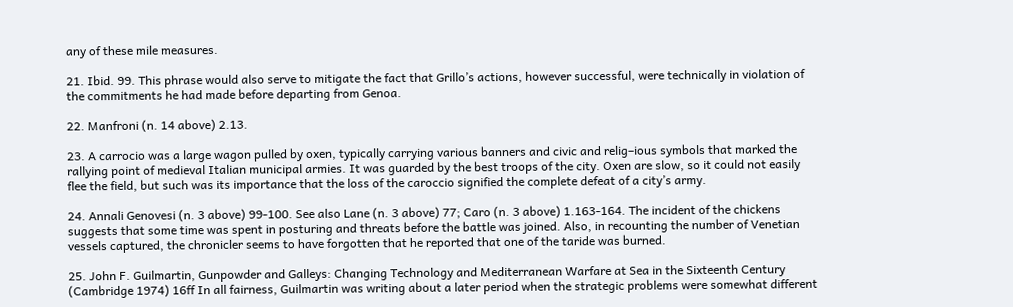any of these mile measures.

21. Ibid. 99. This phrase would also serve to mitigate the fact that Grillo’s actions, however successful, were technically in violation of the commitments he had made before departing from Genoa.

22. Manfroni (n. 14 above) 2.13.

23. A carrocio was a large wagon pulled by oxen, typically carrying various banners and civic and relig–ious symbols that marked the rallying point of medieval Italian municipal armies. It was guarded by the best troops of the city. Oxen are slow, so it could not easily flee the field, but such was its importance that the loss of the caroccio signified the complete defeat of a city’s army.

24. Annali Genovesi (n. 3 above) 99-100. See also Lane (n. 3 above) 77; Caro (n. 3 above) 1.163-164. The incident of the chickens suggests that some time was spent in posturing and threats before the battle was joined. Also, in recounting the number of Venetian vessels captured, the chronicler seems to have forgotten that he reported that one of the taride was burned.

25. John F. Guilmartin, Gunpowder and Galleys: Changing Technology and Mediterranean Warfare at Sea in the Sixteenth Century (Cambridge 1974) 16ff In all fairness, Guilmartin was writing about a later period when the strategic problems were somewhat different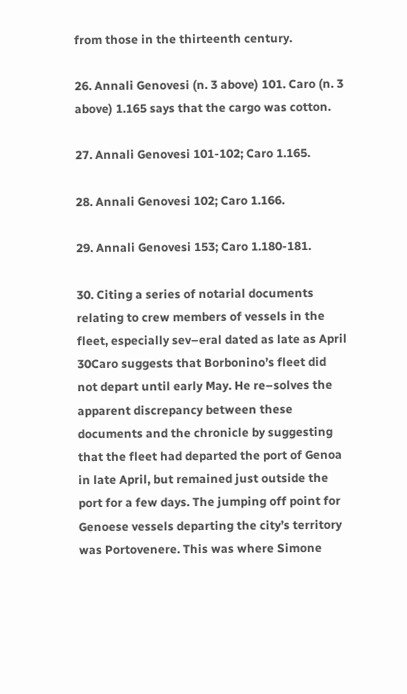from those in the thirteenth century.

26. Annali Genovesi (n. 3 above) 101. Caro (n. 3 above) 1.165 says that the cargo was cotton.

27. Annali Genovesi 101-102; Caro 1.165.

28. Annali Genovesi 102; Caro 1.166.

29. Annali Genovesi 153; Caro 1.180-181.

30. Citing a series of notarial documents relating to crew members of vessels in the fleet, especially sev–eral dated as late as April 30Caro suggests that Borbonino’s fleet did not depart until early May. He re–solves the apparent discrepancy between these documents and the chronicle by suggesting that the fleet had departed the port of Genoa in late April, but remained just outside the port for a few days. The jumping off point for Genoese vessels departing the city’s territory was Portovenere. This was where Simone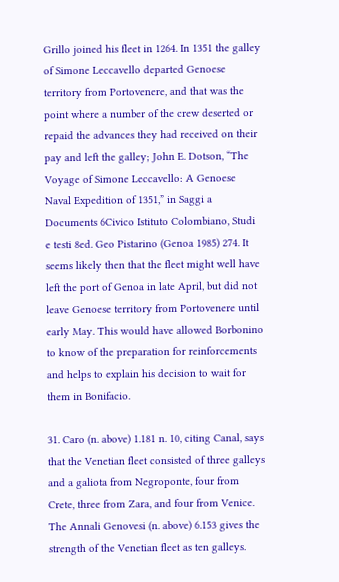Grillo joined his fleet in 1264. In 1351 the galley of Simone Leccavello departed Genoese territory from Portovenere, and that was the point where a number of the crew deserted or repaid the advances they had received on their pay and left the galley; John E. Dotson, “The Voyage of Simone Leccavello: A Genoese Naval Expedition of 1351,” in Saggi a Documents 6Civico Istituto Colombiano, Studi e testi 8ed. Geo Pistarino (Genoa 1985) 274. It seems likely then that the fleet might well have left the port of Genoa in late April, but did not leave Genoese territory from Portovenere until early May. This would have allowed Borbonino to know of the preparation for reinforcements and helps to explain his decision to wait for them in Bonifacio.

31. Caro (n. above) 1.181 n. 10, citing Canal, says that the Venetian fleet consisted of three galleys and a galiota from Negroponte, four from Crete, three from Zara, and four from Venice. The Annali Genovesi (n. above) 6.153 gives the strength of the Venetian fleet as ten galleys.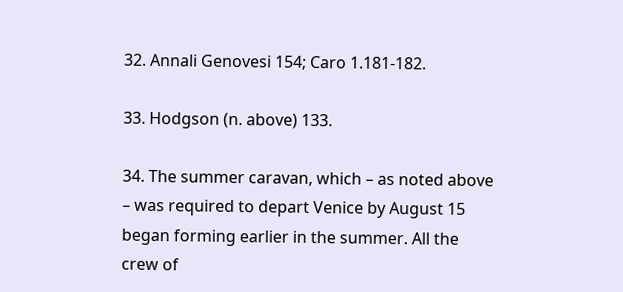32. Annali Genovesi 154; Caro 1.181-182.

33. Hodgson (n. above) 133.

34. The summer caravan, which – as noted above – was required to depart Venice by August 15 began forming earlier in the summer. All the crew of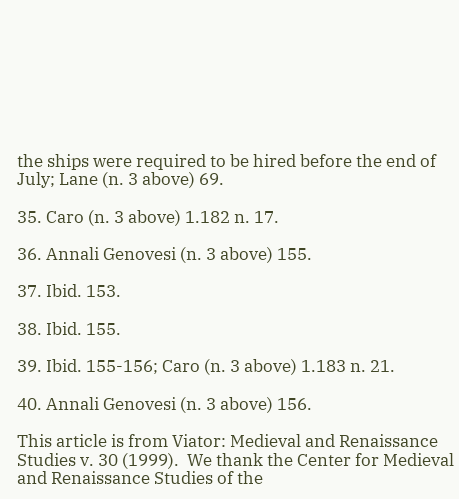the ships were required to be hired before the end of July; Lane (n. 3 above) 69.

35. Caro (n. 3 above) 1.182 n. 17.

36. Annali Genovesi (n. 3 above) 155.

37. Ibid. 153.

38. Ibid. 155.

39. Ibid. 155-156; Caro (n. 3 above) 1.183 n. 21.

40. Annali Genovesi (n. 3 above) 156.

This article is from Viator: Medieval and Renaissance Studies v. 30 (1999).  We thank the Center for Medieval and Renaissance Studies of the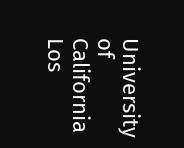University of California Los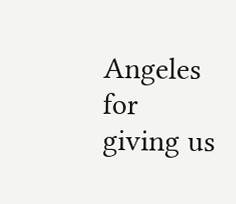Angeles for giving us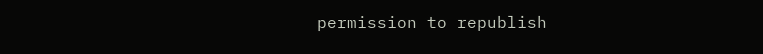permission to republish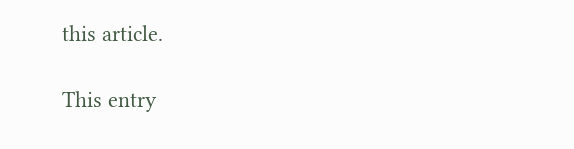this article.

This entry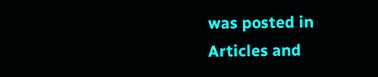was posted in Articles and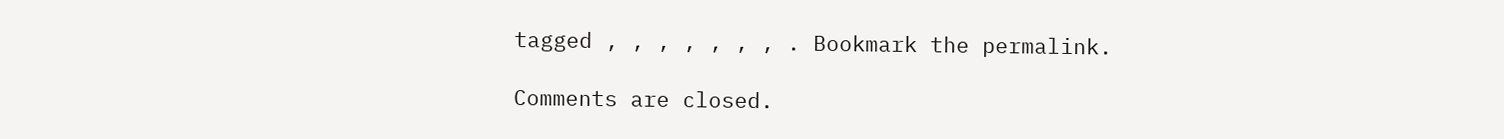tagged , , , , , , , . Bookmark the permalink.

Comments are closed.